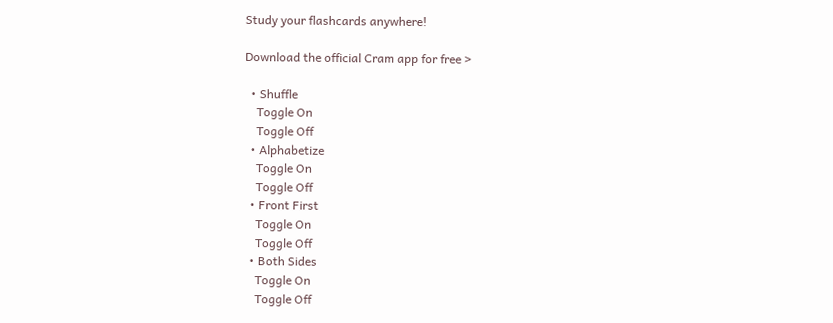Study your flashcards anywhere!

Download the official Cram app for free >

  • Shuffle
    Toggle On
    Toggle Off
  • Alphabetize
    Toggle On
    Toggle Off
  • Front First
    Toggle On
    Toggle Off
  • Both Sides
    Toggle On
    Toggle Off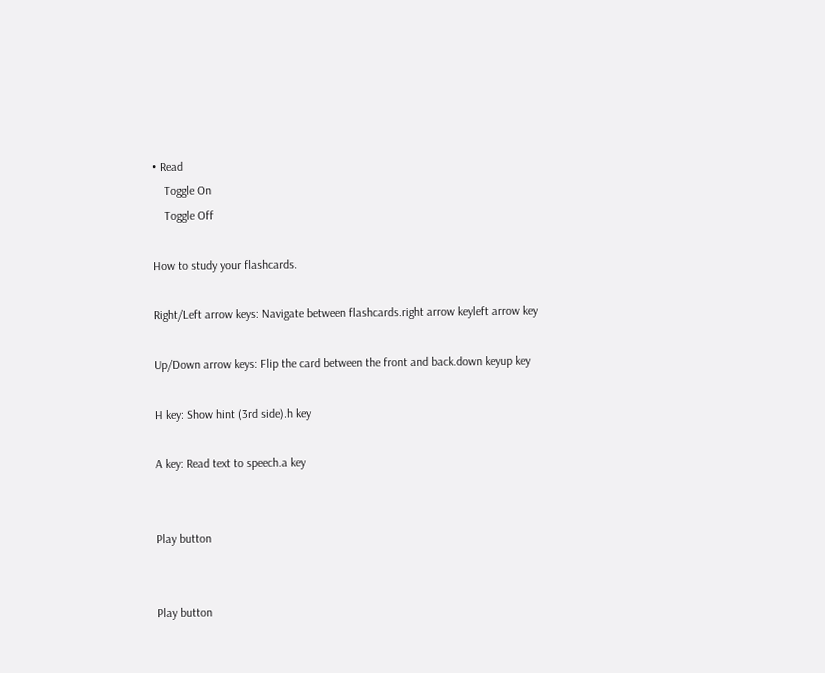• Read
    Toggle On
    Toggle Off

How to study your flashcards.

Right/Left arrow keys: Navigate between flashcards.right arrow keyleft arrow key

Up/Down arrow keys: Flip the card between the front and back.down keyup key

H key: Show hint (3rd side).h key

A key: Read text to speech.a key


Play button


Play button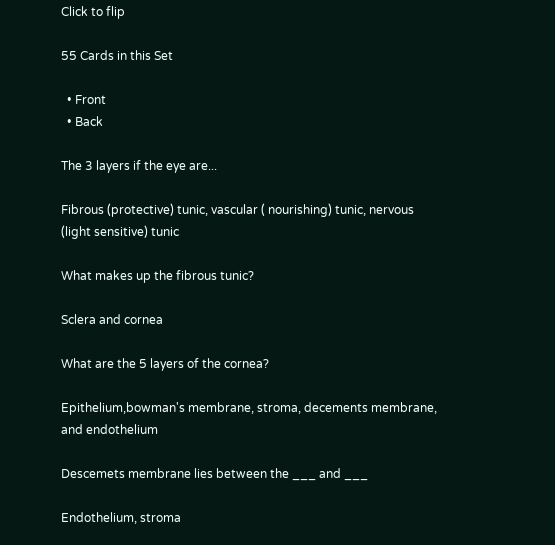Click to flip

55 Cards in this Set

  • Front
  • Back

The 3 layers if the eye are...

Fibrous (protective) tunic, vascular ( nourishing) tunic, nervous (light sensitive) tunic

What makes up the fibrous tunic?

Sclera and cornea

What are the 5 layers of the cornea?

Epithelium,bowman's membrane, stroma, decements membrane, and endothelium

Descemets membrane lies between the ___ and ___

Endothelium, stroma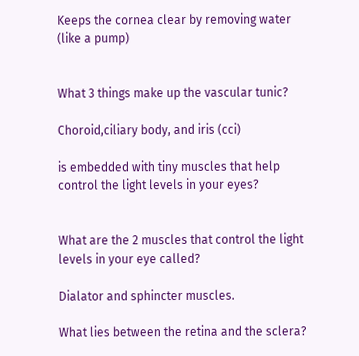Keeps the cornea clear by removing water (like a pump)


What 3 things make up the vascular tunic?

Choroid,ciliary body, and iris (cci)

is embedded with tiny muscles that help control the light levels in your eyes?


What are the 2 muscles that control the light levels in your eye called?

Dialator and sphincter muscles.

What lies between the retina and the sclera?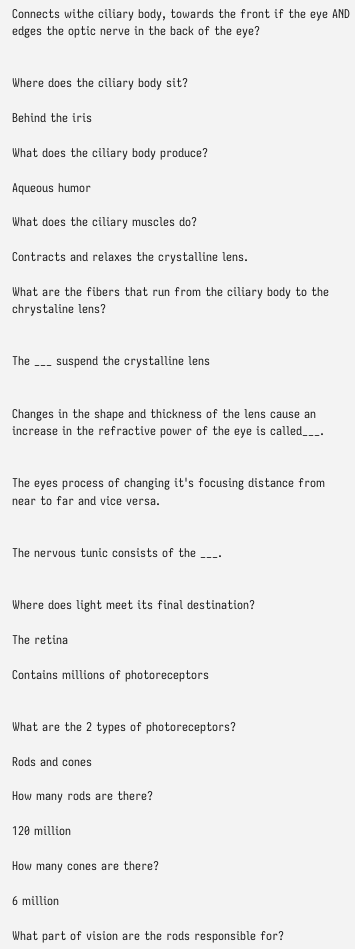Connects withe ciliary body, towards the front if the eye AND edges the optic nerve in the back of the eye?


Where does the ciliary body sit?

Behind the iris

What does the ciliary body produce?

Aqueous humor

What does the ciliary muscles do?

Contracts and relaxes the crystalline lens.

What are the fibers that run from the ciliary body to the chrystaline lens?


The ___ suspend the crystalline lens


Changes in the shape and thickness of the lens cause an increase in the refractive power of the eye is called___.


The eyes process of changing it's focusing distance from near to far and vice versa.


The nervous tunic consists of the ___.


Where does light meet its final destination?

The retina

Contains millions of photoreceptors


What are the 2 types of photoreceptors?

Rods and cones

How many rods are there?

120 million

How many cones are there?

6 million

What part of vision are the rods responsible for?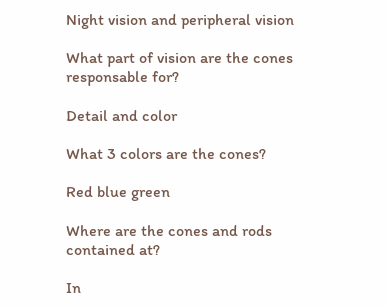Night vision and peripheral vision

What part of vision are the cones responsable for?

Detail and color

What 3 colors are the cones?

Red blue green

Where are the cones and rods contained at?

In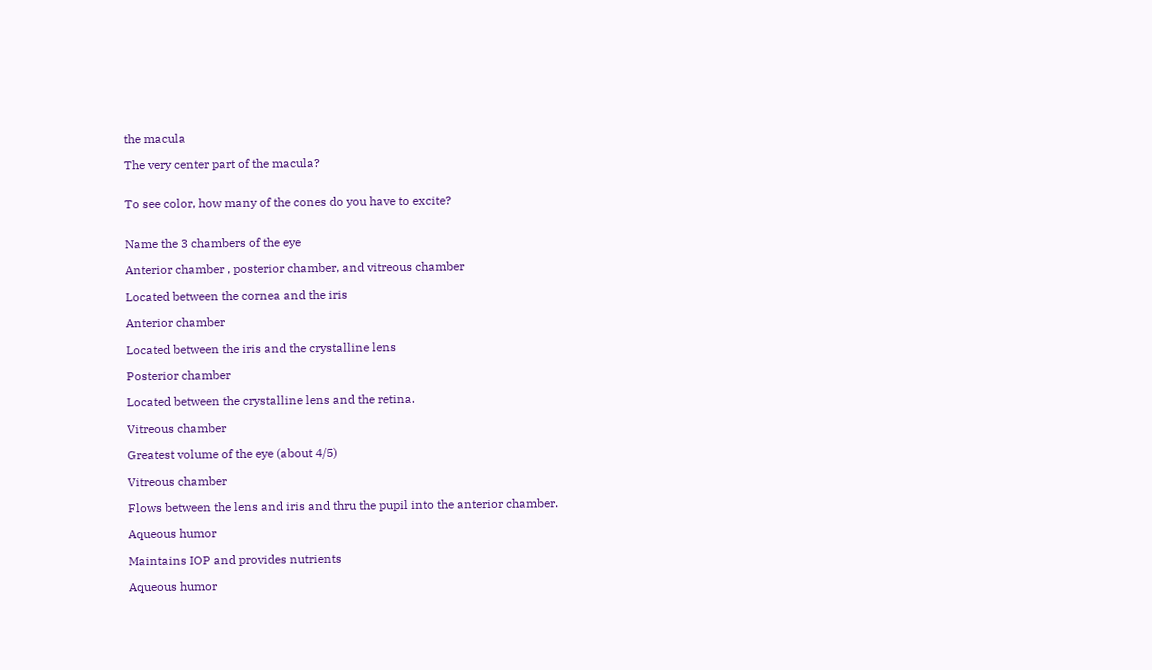the macula

The very center part of the macula?


To see color, how many of the cones do you have to excite?


Name the 3 chambers of the eye

Anterior chamber , posterior chamber, and vitreous chamber

Located between the cornea and the iris

Anterior chamber

Located between the iris and the crystalline lens

Posterior chamber

Located between the crystalline lens and the retina.

Vitreous chamber

Greatest volume of the eye (about 4/5)

Vitreous chamber

Flows between the lens and iris and thru the pupil into the anterior chamber.

Aqueous humor

Maintains IOP and provides nutrients

Aqueous humor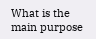What is the main purpose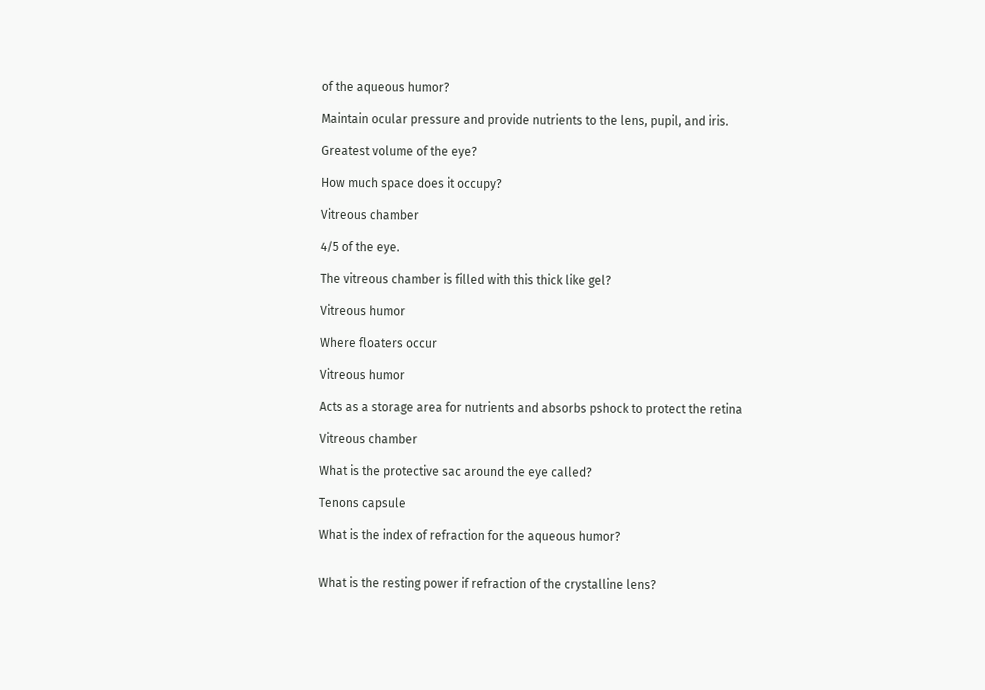of the aqueous humor?

Maintain ocular pressure and provide nutrients to the lens, pupil, and iris.

Greatest volume of the eye?

How much space does it occupy?

Vitreous chamber

4/5 of the eye.

The vitreous chamber is filled with this thick like gel?

Vitreous humor

Where floaters occur

Vitreous humor

Acts as a storage area for nutrients and absorbs pshock to protect the retina

Vitreous chamber

What is the protective sac around the eye called?

Tenons capsule

What is the index of refraction for the aqueous humor?


What is the resting power if refraction of the crystalline lens?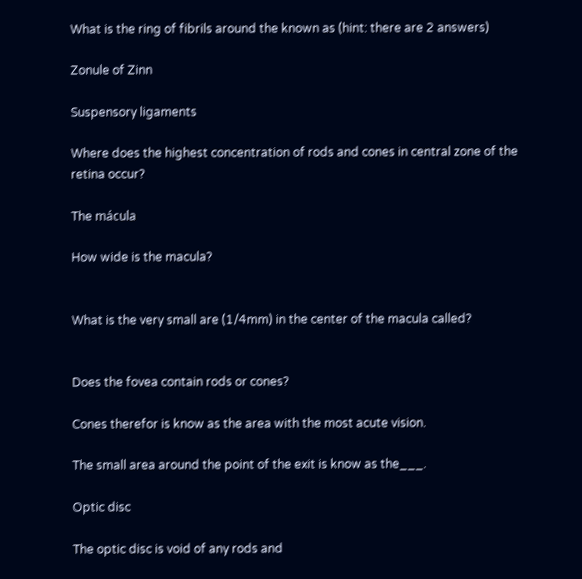What is the ring of fibrils around the known as (hint: there are 2 answers)

Zonule of Zinn

Suspensory ligaments

Where does the highest concentration of rods and cones in central zone of the retina occur?

The mácula

How wide is the macula?


What is the very small are (1/4mm) in the center of the macula called?


Does the fovea contain rods or cones?

Cones therefor is know as the area with the most acute vision.

The small area around the point of the exit is know as the___.

Optic disc

The optic disc is void of any rods and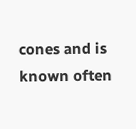cones and is known often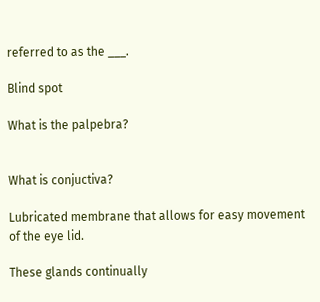referred to as the ___.

Blind spot

What is the palpebra?


What is conjuctiva?

Lubricated membrane that allows for easy movement of the eye lid.

These glands continually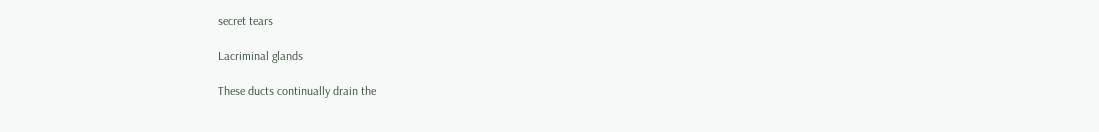secret tears

Lacriminal glands

These ducts continually drain the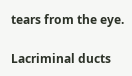tears from the eye.

Lacriminal ducts